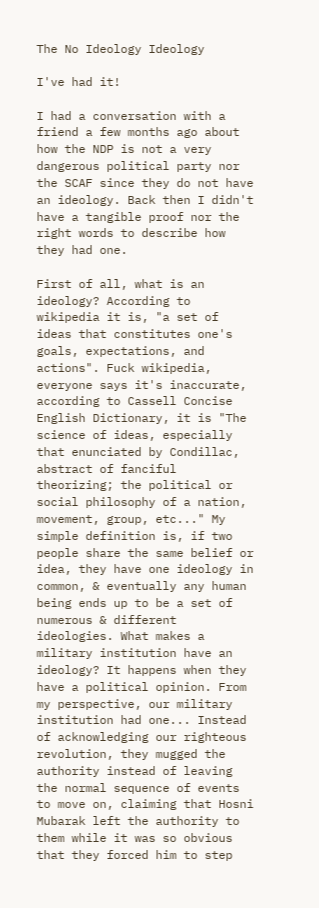The No Ideology Ideology

I've had it!

I had a conversation with a friend a few months ago about how the NDP is not a very dangerous political party nor the SCAF since they do not have an ideology. Back then I didn't have a tangible proof nor the right words to describe how they had one.

First of all, what is an ideology? According to wikipedia it is, "a set of ideas that constitutes one's goals, expectations, and actions". Fuck wikipedia, everyone says it's inaccurate, according to Cassell Concise English Dictionary, it is "The science of ideas, especially that enunciated by Condillac, abstract of fanciful theorizing; the political or social philosophy of a nation, movement, group, etc..." My simple definition is, if two people share the same belief or idea, they have one ideology in common, & eventually any human being ends up to be a set of numerous & different ideologies. What makes a military institution have an ideology? It happens when they have a political opinion. From my perspective, our military institution had one... Instead of acknowledging our righteous revolution, they mugged the authority instead of leaving the normal sequence of events to move on, claiming that Hosni Mubarak left the authority to them while it was so obvious that they forced him to step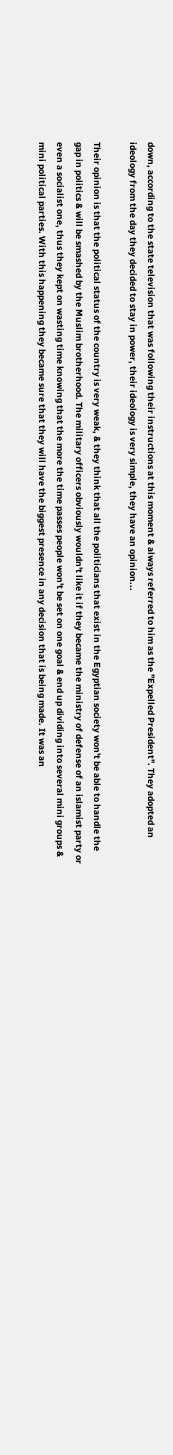down, according to the state television that was following their instructions at this moment & always referred to him as the "Expelled President". They adopted an ideology from the day they decided to stay in power, their ideology is very simple, they have an opinion...

Their opinion is that the political status of the country is very weak, & they think that all the politicians that exist in the Egyptian society won't be able to handle the gap in politics & will be smashed by the Muslim brotherhood. The military officers obviously wouldn't like it if they became the ministry of defense of an islamist party or even a socialist one, thus they kept on wasting time knowing that the more the time passes people won't be set on one goal & end up dividing into several mini groups & mini political parties. With this happening they became sure that they will have the biggest presence in any decision that is being made. It was an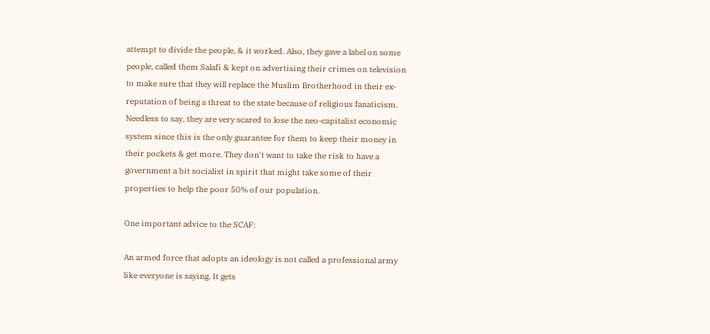attempt to divide the people, & it worked. Also, they gave a label on some people, called them Salafi & kept on advertising their crimes on television to make sure that they will replace the Muslim Brotherhood in their ex-reputation of being a threat to the state because of religious fanaticism. Needless to say, they are very scared to lose the neo-capitalist economic system since this is the only guarantee for them to keep their money in their pockets & get more. They don't want to take the risk to have a government a bit socialist in spirit that might take some of their properties to help the poor 50% of our population.

One important advice to the SCAF:

An armed force that adopts an ideology is not called a professional army like everyone is saying. It gets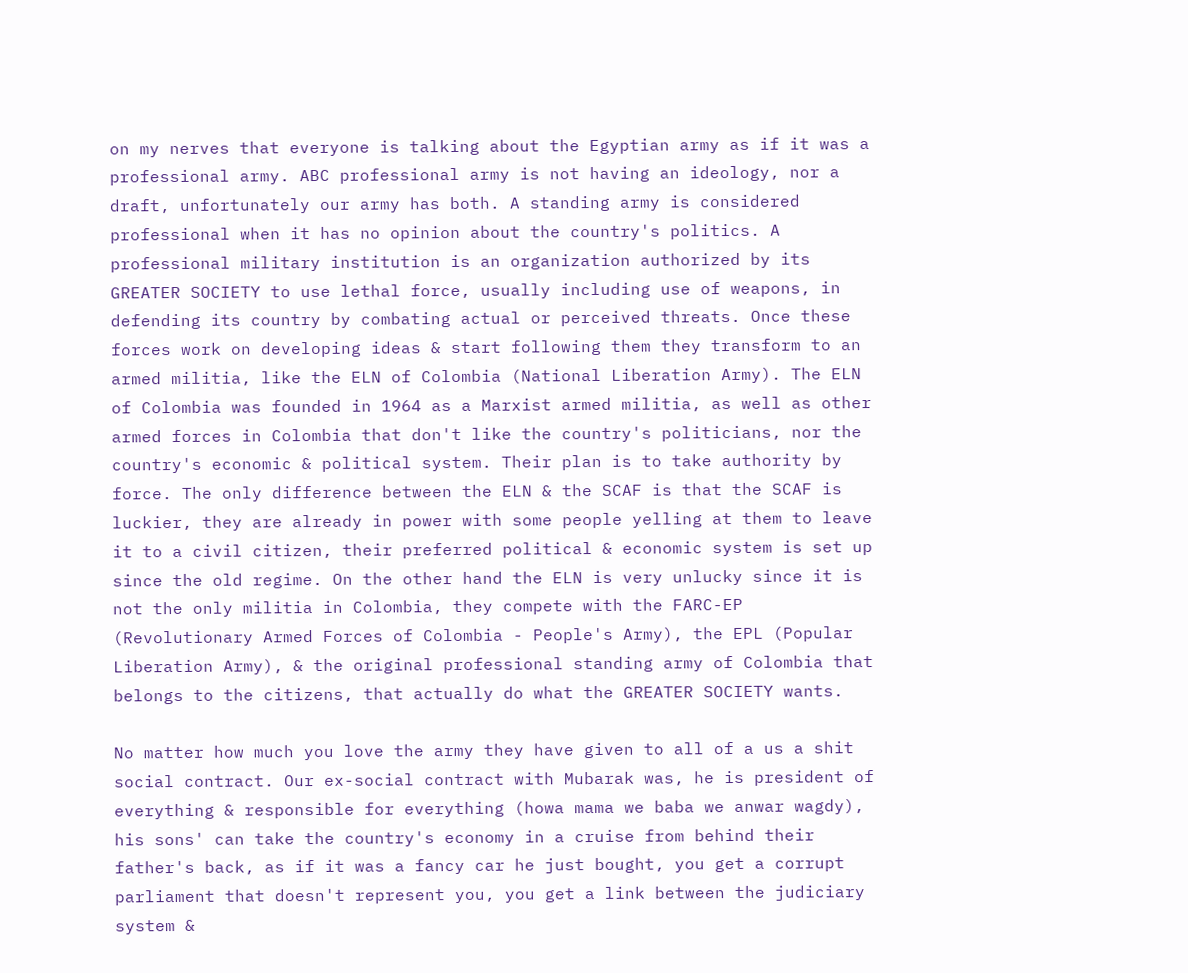on my nerves that everyone is talking about the Egyptian army as if it was a professional army. ABC professional army is not having an ideology, nor a draft, unfortunately our army has both. A standing army is considered professional when it has no opinion about the country's politics. A professional military institution is an organization authorized by its GREATER SOCIETY to use lethal force, usually including use of weapons, in defending its country by combating actual or perceived threats. Once these forces work on developing ideas & start following them they transform to an armed militia, like the ELN of Colombia (National Liberation Army). The ELN of Colombia was founded in 1964 as a Marxist armed militia, as well as other armed forces in Colombia that don't like the country's politicians, nor the country's economic & political system. Their plan is to take authority by force. The only difference between the ELN & the SCAF is that the SCAF is luckier, they are already in power with some people yelling at them to leave it to a civil citizen, their preferred political & economic system is set up since the old regime. On the other hand the ELN is very unlucky since it is not the only militia in Colombia, they compete with the FARC-EP (Revolutionary Armed Forces of Colombia - People's Army), the EPL (Popular Liberation Army), & the original professional standing army of Colombia that belongs to the citizens, that actually do what the GREATER SOCIETY wants.

No matter how much you love the army they have given to all of a us a shit social contract. Our ex-social contract with Mubarak was, he is president of everything & responsible for everything (howa mama we baba we anwar wagdy), his sons' can take the country's economy in a cruise from behind their father's back, as if it was a fancy car he just bought, you get a corrupt parliament that doesn't represent you, you get a link between the judiciary system &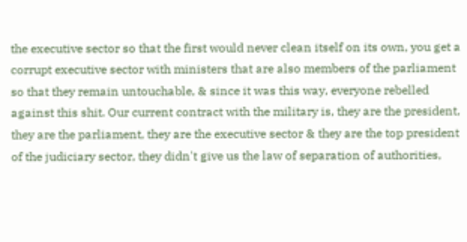the executive sector so that the first would never clean itself on its own, you get a corrupt executive sector with ministers that are also members of the parliament so that they remain untouchable, & since it was this way, everyone rebelled against this shit. Our current contract with the military is, they are the president, they are the parliament, they are the executive sector & they are the top president of the judiciary sector, they didn't give us the law of separation of authorities,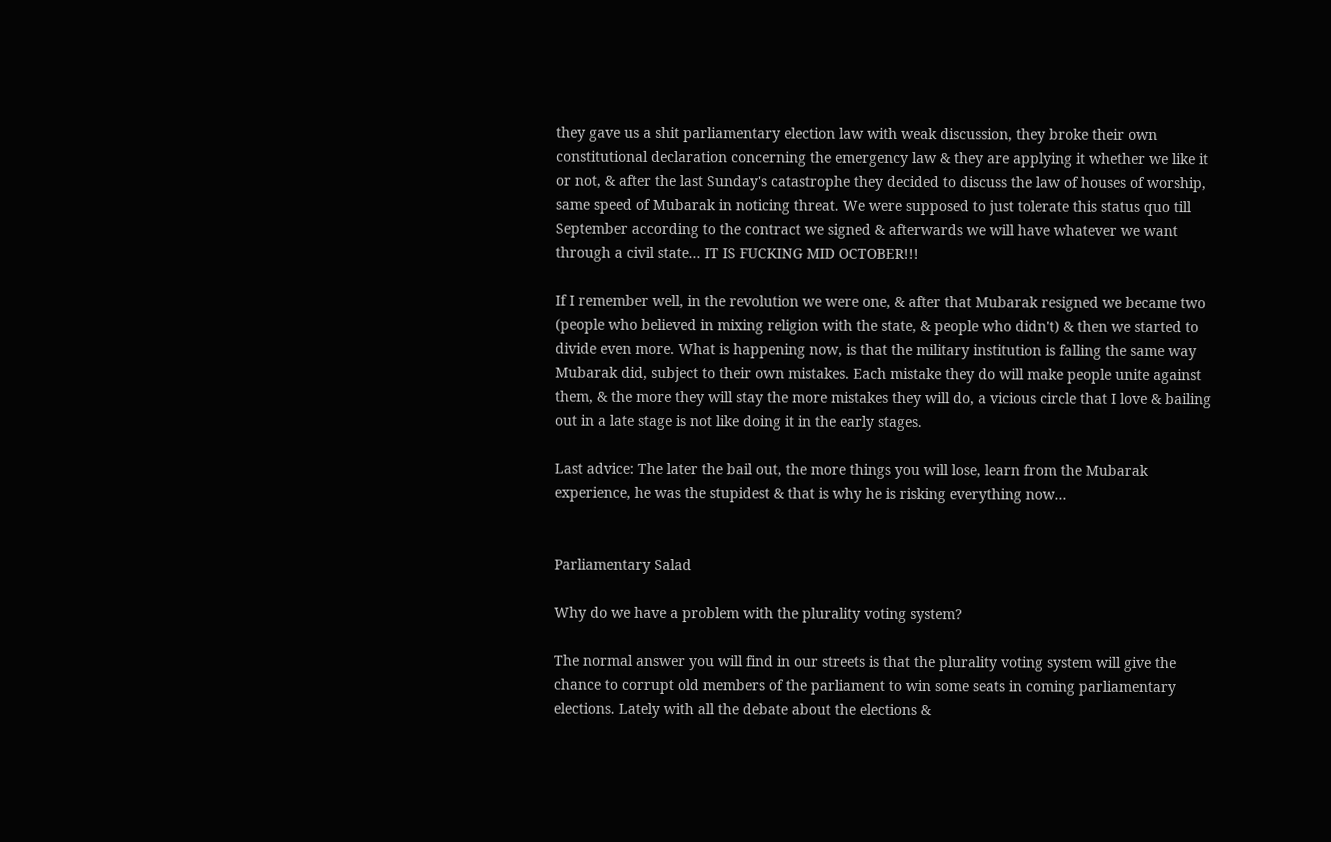they gave us a shit parliamentary election law with weak discussion, they broke their own constitutional declaration concerning the emergency law & they are applying it whether we like it or not, & after the last Sunday's catastrophe they decided to discuss the law of houses of worship, same speed of Mubarak in noticing threat. We were supposed to just tolerate this status quo till September according to the contract we signed & afterwards we will have whatever we want through a civil state... IT IS FUCKING MID OCTOBER!!!

If I remember well, in the revolution we were one, & after that Mubarak resigned we became two (people who believed in mixing religion with the state, & people who didn't) & then we started to divide even more. What is happening now, is that the military institution is falling the same way Mubarak did, subject to their own mistakes. Each mistake they do will make people unite against them, & the more they will stay the more mistakes they will do, a vicious circle that I love & bailing out in a late stage is not like doing it in the early stages.

Last advice: The later the bail out, the more things you will lose, learn from the Mubarak experience, he was the stupidest & that is why he is risking everything now...


Parliamentary Salad

Why do we have a problem with the plurality voting system?

The normal answer you will find in our streets is that the plurality voting system will give the chance to corrupt old members of the parliament to win some seats in coming parliamentary elections. Lately with all the debate about the elections &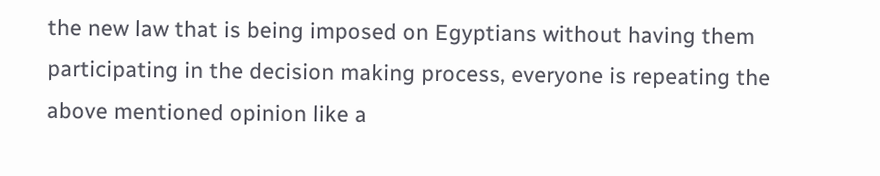the new law that is being imposed on Egyptians without having them participating in the decision making process, everyone is repeating the above mentioned opinion like a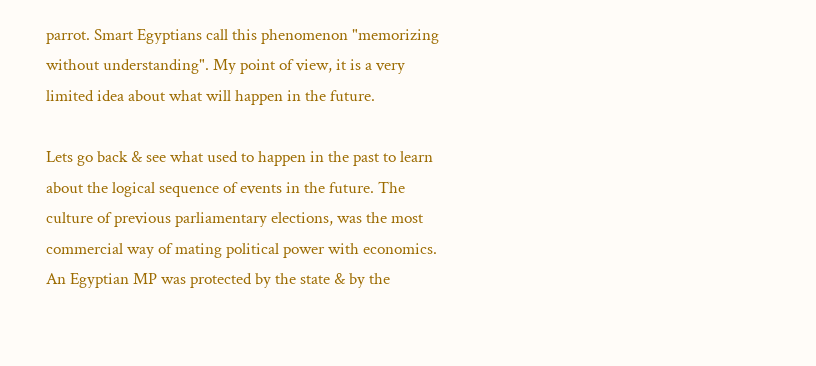parrot. Smart Egyptians call this phenomenon "memorizing without understanding". My point of view, it is a very limited idea about what will happen in the future.

Lets go back & see what used to happen in the past to learn about the logical sequence of events in the future. The culture of previous parliamentary elections, was the most commercial way of mating political power with economics. An Egyptian MP was protected by the state & by the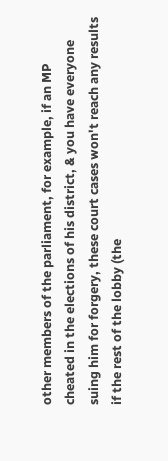other members of the parliament, for example, if an MP cheated in the elections of his district, & you have everyone suing him for forgery, these court cases won't reach any results if the rest of the lobby (the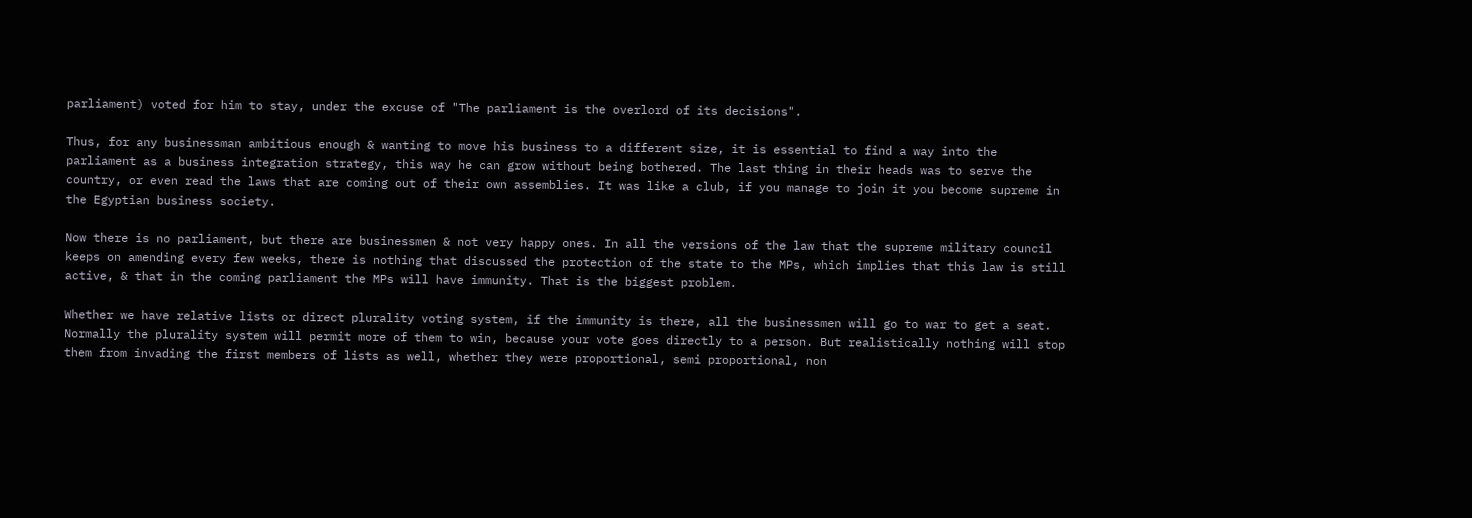parliament) voted for him to stay, under the excuse of "The parliament is the overlord of its decisions".

Thus, for any businessman ambitious enough & wanting to move his business to a different size, it is essential to find a way into the parliament as a business integration strategy, this way he can grow without being bothered. The last thing in their heads was to serve the country, or even read the laws that are coming out of their own assemblies. It was like a club, if you manage to join it you become supreme in the Egyptian business society.

Now there is no parliament, but there are businessmen & not very happy ones. In all the versions of the law that the supreme military council keeps on amending every few weeks, there is nothing that discussed the protection of the state to the MPs, which implies that this law is still active, & that in the coming parliament the MPs will have immunity. That is the biggest problem.

Whether we have relative lists or direct plurality voting system, if the immunity is there, all the businessmen will go to war to get a seat. Normally the plurality system will permit more of them to win, because your vote goes directly to a person. But realistically nothing will stop them from invading the first members of lists as well, whether they were proportional, semi proportional, non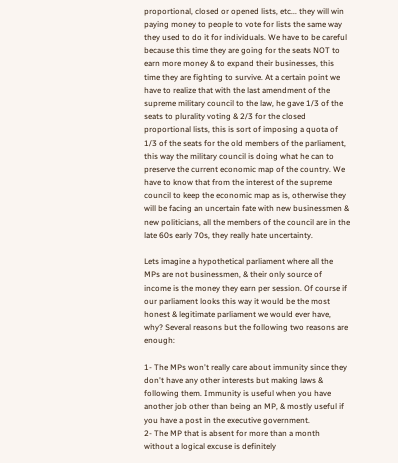proportional, closed or opened lists, etc... they will win paying money to people to vote for lists the same way they used to do it for individuals. We have to be careful because this time they are going for the seats NOT to earn more money & to expand their businesses, this time they are fighting to survive. At a certain point we have to realize that with the last amendment of the supreme military council to the law, he gave 1/3 of the seats to plurality voting & 2/3 for the closed proportional lists, this is sort of imposing a quota of 1/3 of the seats for the old members of the parliament, this way the military council is doing what he can to preserve the current economic map of the country. We have to know that from the interest of the supreme council to keep the economic map as is, otherwise they will be facing an uncertain fate with new businessmen & new politicians, all the members of the council are in the late 60s early 70s, they really hate uncertainty.

Lets imagine a hypothetical parliament where all the MPs are not businessmen, & their only source of income is the money they earn per session. Of course if our parliament looks this way it would be the most honest & legitimate parliament we would ever have, why? Several reasons but the following two reasons are enough:

1- The MPs won't really care about immunity since they don't have any other interests but making laws & following them. Immunity is useful when you have another job other than being an MP, & mostly useful if you have a post in the executive government.
2- The MP that is absent for more than a month without a logical excuse is definitely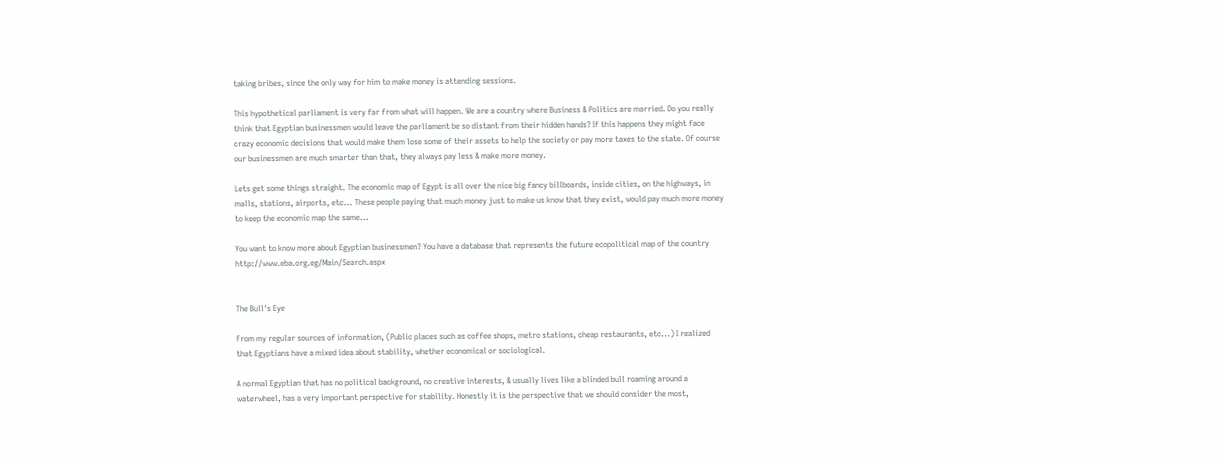taking bribes, since the only way for him to make money is attending sessions.

This hypothetical parliament is very far from what will happen. We are a country where Business & Politics are married. Do you really think that Egyptian businessmen would leave the parliament be so distant from their hidden hands? If this happens they might face crazy economic decisions that would make them lose some of their assets to help the society or pay more taxes to the state. Of course our businessmen are much smarter than that, they always pay less & make more money.

Lets get some things straight. The economic map of Egypt is all over the nice big fancy billboards, inside cities, on the highways, in malls, stations, airports, etc... These people paying that much money just to make us know that they exist, would pay much more money to keep the economic map the same...

You want to know more about Egyptian businessmen? You have a database that represents the future ecopolitical map of the country http://www.eba.org.eg/Main/Search.aspx


The Bull's Eye

From my regular sources of information, (Public places such as coffee shops, metro stations, cheap restaurants, etc...) I realized that Egyptians have a mixed idea about stability, whether economical or sociological.

A normal Egyptian that has no political background, no creative interests, & usually lives like a blinded bull roaming around a waterwheel, has a very important perspective for stability. Honestly it is the perspective that we should consider the most,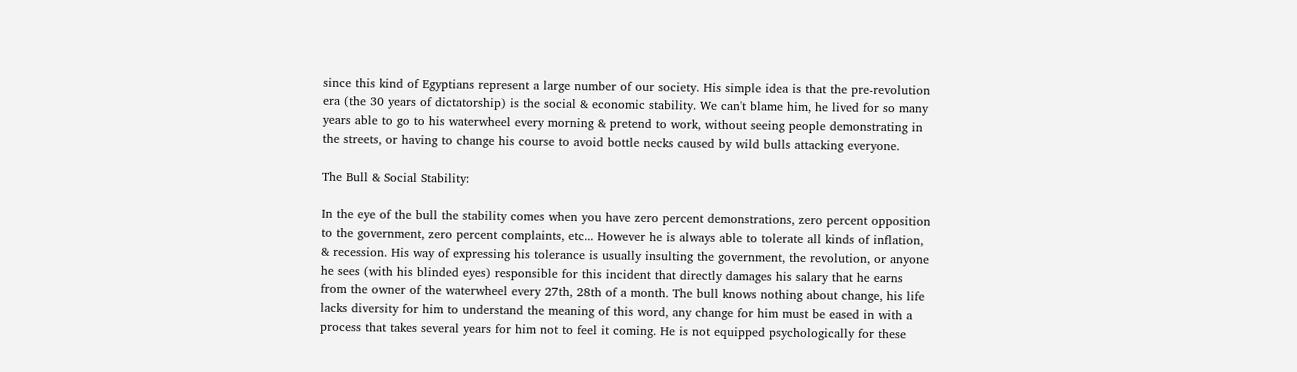since this kind of Egyptians represent a large number of our society. His simple idea is that the pre-revolution era (the 30 years of dictatorship) is the social & economic stability. We can't blame him, he lived for so many years able to go to his waterwheel every morning & pretend to work, without seeing people demonstrating in the streets, or having to change his course to avoid bottle necks caused by wild bulls attacking everyone.

The Bull & Social Stability:

In the eye of the bull the stability comes when you have zero percent demonstrations, zero percent opposition to the government, zero percent complaints, etc... However he is always able to tolerate all kinds of inflation, & recession. His way of expressing his tolerance is usually insulting the government, the revolution, or anyone he sees (with his blinded eyes) responsible for this incident that directly damages his salary that he earns from the owner of the waterwheel every 27th, 28th of a month. The bull knows nothing about change, his life lacks diversity for him to understand the meaning of this word, any change for him must be eased in with a process that takes several years for him not to feel it coming. He is not equipped psychologically for these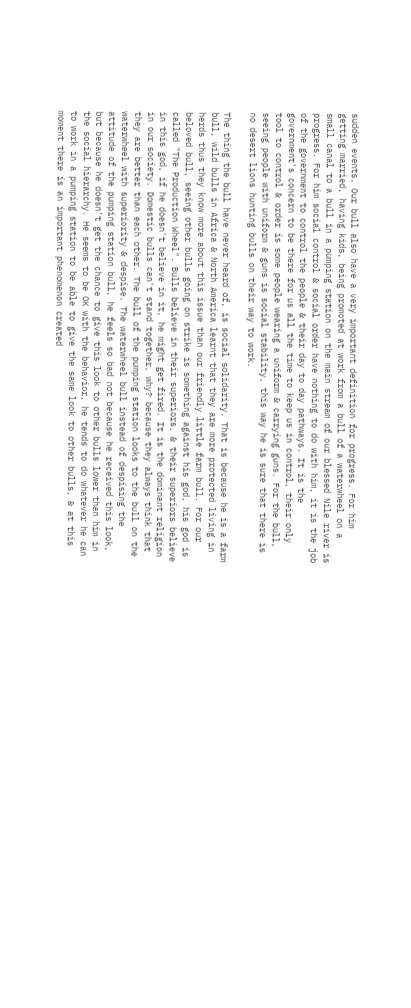sudden events. Our bull also have a very important definition for progress. For him getting married, having kids, being promoted at work from a bull of a waterwheel on a small canal to a bull in a pumping station on the main stream of our blessed Nile river is progress. For him social control & social order have nothing to do with him, it is the job of the government to control the people & their day to day pathways. It is the government's concern to be there for us all the time to keep us in control, their only tool to control & order is some people wearing a uniform & carrying guns. For the bull, seeing people with uniform & guns is social stability, this way he is sure that there is no desert lions hunting bulls on their way to work.

The thing the bull have never heard of, is social solidarity. That is because he is a farm bull, wild bulls in Africa & North America learnt that they are more protected living in herds thus they know more about this issue than our friendly little farm bull. For our beloved bull, seeing other bulls going on strike is something against his god, his god is called "The Production Wheel". Bulls believe in their superiors, & their superiors believe in this god, if he doesn't believe in it, he might get fired. It is the dominant religion in our society. Domestic bulls can't stand together, why? because they always think that they are better than each other. The bull of the pumping station looks to the bull on the waterwheel with superiority & despise. The waterwheel bull instead of despising the attitude of the pumping station bull, he feels so bad not because he received this look, but because he doesn't get the chance to give this look to other bulls lower than him in the social hierarchy. He seems to be OK with the behavior, he tends to do whatever he can to work in a pumping station to be able to give the same look to other bulls, & at this moment there is an important phenomenon created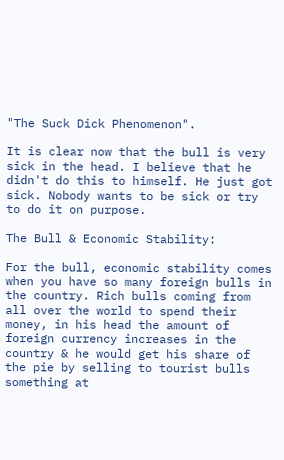"The Suck Dick Phenomenon".

It is clear now that the bull is very sick in the head. I believe that he didn't do this to himself. He just got sick. Nobody wants to be sick or try to do it on purpose.

The Bull & Economic Stability:

For the bull, economic stability comes when you have so many foreign bulls in the country. Rich bulls coming from all over the world to spend their money, in his head the amount of foreign currency increases in the country & he would get his share of the pie by selling to tourist bulls something at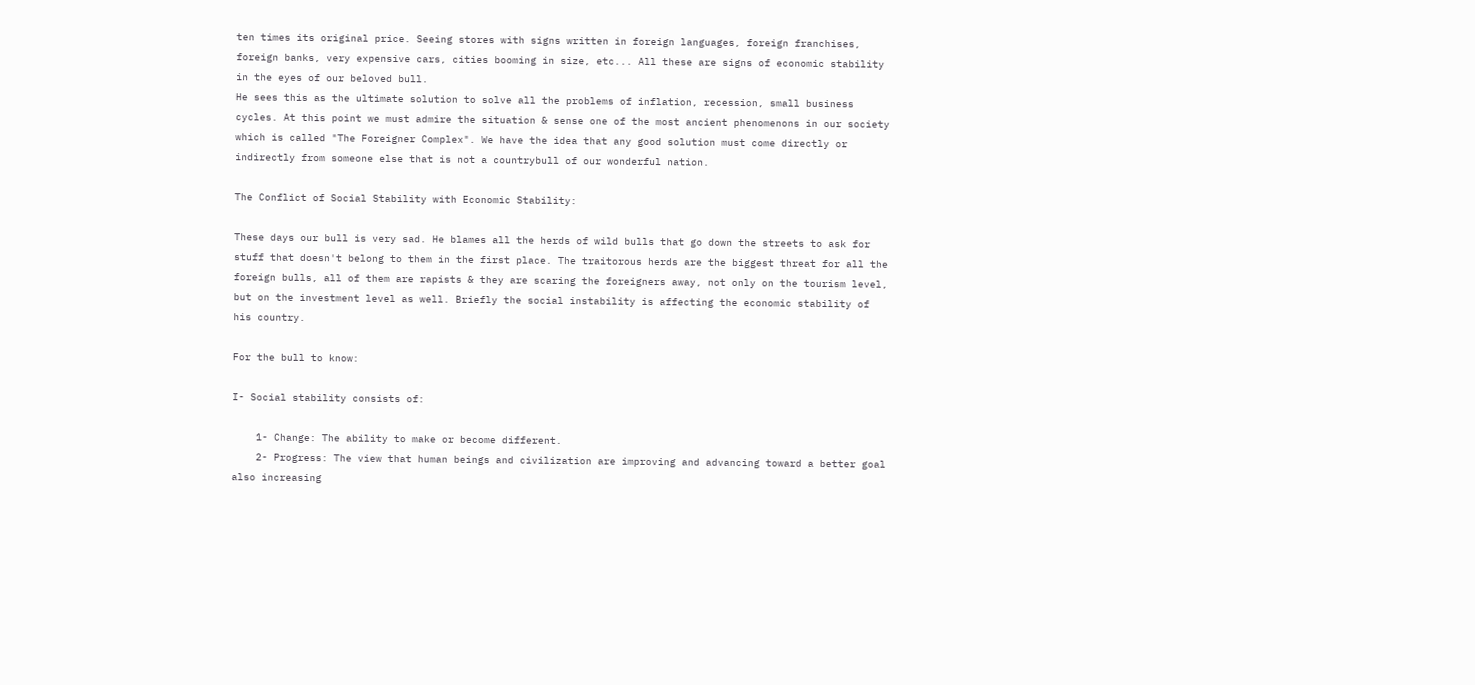ten times its original price. Seeing stores with signs written in foreign languages, foreign franchises, foreign banks, very expensive cars, cities booming in size, etc... All these are signs of economic stability in the eyes of our beloved bull.
He sees this as the ultimate solution to solve all the problems of inflation, recession, small business cycles. At this point we must admire the situation & sense one of the most ancient phenomenons in our society which is called "The Foreigner Complex". We have the idea that any good solution must come directly or indirectly from someone else that is not a countrybull of our wonderful nation.

The Conflict of Social Stability with Economic Stability:

These days our bull is very sad. He blames all the herds of wild bulls that go down the streets to ask for stuff that doesn't belong to them in the first place. The traitorous herds are the biggest threat for all the foreign bulls, all of them are rapists & they are scaring the foreigners away, not only on the tourism level, but on the investment level as well. Briefly the social instability is affecting the economic stability of his country.

For the bull to know:

I- Social stability consists of:

    1- Change: The ability to make or become different.
    2- Progress: The view that human beings and civilization are improving and advancing toward a better goal also increasing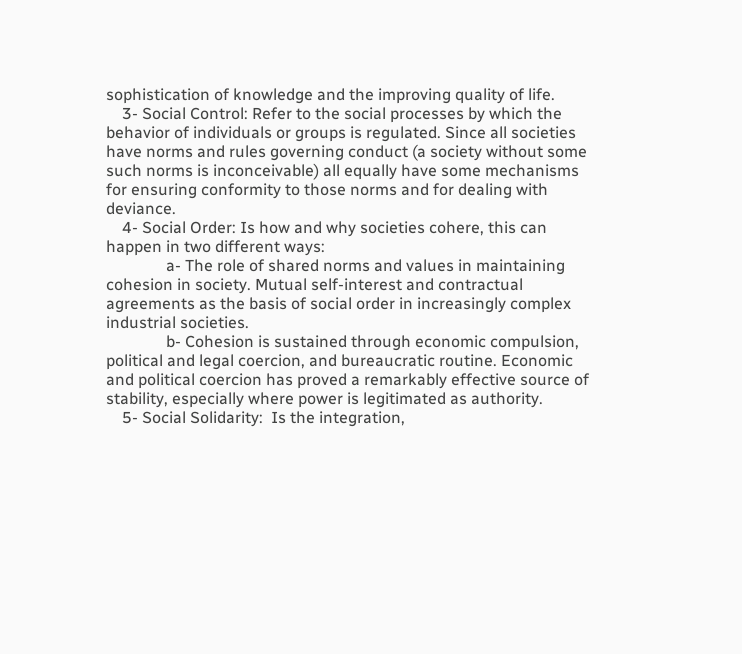sophistication of knowledge and the improving quality of life.
    3- Social Control: Refer to the social processes by which the behavior of individuals or groups is regulated. Since all societies have norms and rules governing conduct (a society without some such norms is inconceivable) all equally have some mechanisms for ensuring conformity to those norms and for dealing with deviance.
    4- Social Order: Is how and why societies cohere, this can happen in two different ways:
               a- The role of shared norms and values in maintaining cohesion in society. Mutual self-interest and contractual agreements as the basis of social order in increasingly complex industrial societies.
               b- Cohesion is sustained through economic compulsion, political and legal coercion, and bureaucratic routine. Economic and political coercion has proved a remarkably effective source of stability, especially where power is legitimated as authority.
    5- Social Solidarity:  Is the integration,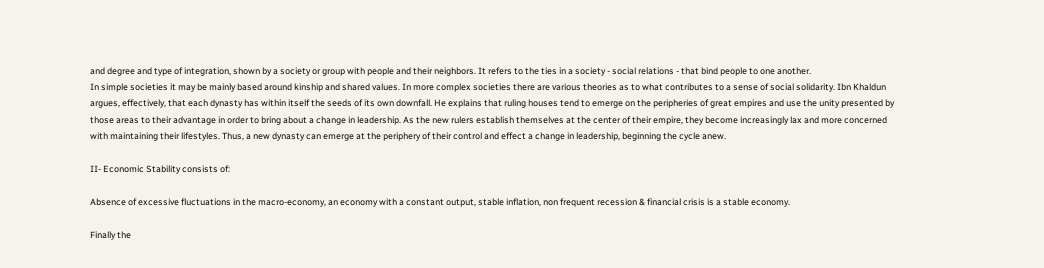and degree and type of integration, shown by a society or group with people and their neighbors. It refers to the ties in a society - social relations - that bind people to one another.
In simple societies it may be mainly based around kinship and shared values. In more complex societies there are various theories as to what contributes to a sense of social solidarity. Ibn Khaldun argues, effectively, that each dynasty has within itself the seeds of its own downfall. He explains that ruling houses tend to emerge on the peripheries of great empires and use the unity presented by those areas to their advantage in order to bring about a change in leadership. As the new rulers establish themselves at the center of their empire, they become increasingly lax and more concerned with maintaining their lifestyles. Thus, a new dynasty can emerge at the periphery of their control and effect a change in leadership, beginning the cycle anew.

II- Economic Stability consists of:

Absence of excessive fluctuations in the macro-economy, an economy with a constant output, stable inflation, non frequent recession & financial crisis is a stable economy.

Finally the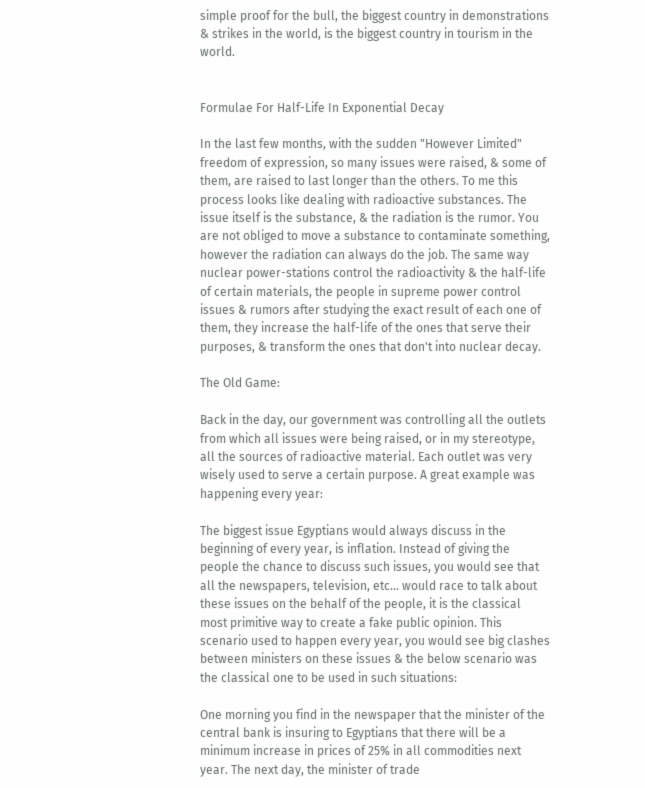simple proof for the bull, the biggest country in demonstrations & strikes in the world, is the biggest country in tourism in the world.


Formulae For Half-Life In Exponential Decay

In the last few months, with the sudden "However Limited" freedom of expression, so many issues were raised, & some of them, are raised to last longer than the others. To me this process looks like dealing with radioactive substances. The issue itself is the substance, & the radiation is the rumor. You are not obliged to move a substance to contaminate something, however the radiation can always do the job. The same way nuclear power-stations control the radioactivity & the half-life of certain materials, the people in supreme power control issues & rumors after studying the exact result of each one of them, they increase the half-life of the ones that serve their purposes, & transform the ones that don't into nuclear decay.

The Old Game:

Back in the day, our government was controlling all the outlets from which all issues were being raised, or in my stereotype, all the sources of radioactive material. Each outlet was very wisely used to serve a certain purpose. A great example was happening every year:

The biggest issue Egyptians would always discuss in the beginning of every year, is inflation. Instead of giving the people the chance to discuss such issues, you would see that all the newspapers, television, etc... would race to talk about these issues on the behalf of the people, it is the classical most primitive way to create a fake public opinion. This scenario used to happen every year, you would see big clashes between ministers on these issues & the below scenario was the classical one to be used in such situations:

One morning you find in the newspaper that the minister of the central bank is insuring to Egyptians that there will be a minimum increase in prices of 25% in all commodities next year. The next day, the minister of trade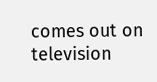comes out on television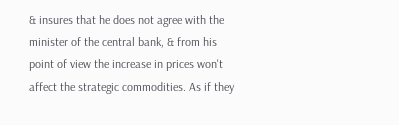& insures that he does not agree with the minister of the central bank, & from his point of view the increase in prices won't  affect the strategic commodities. As if they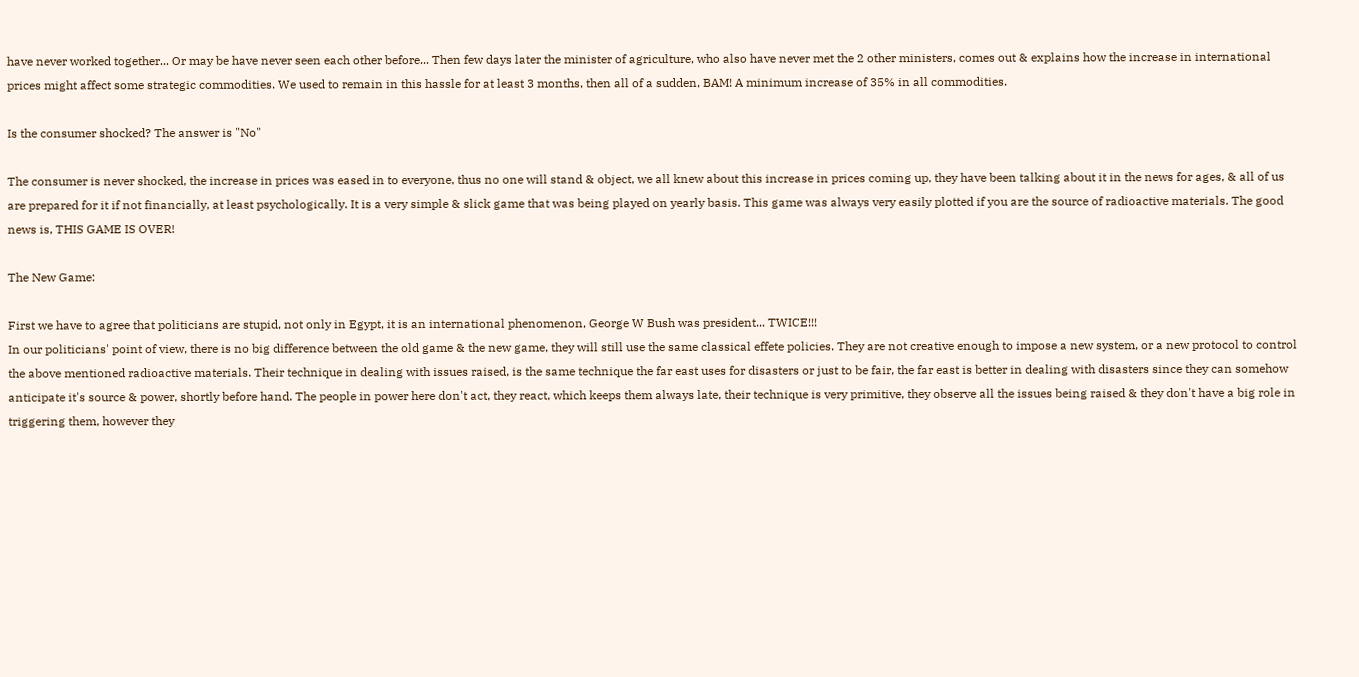have never worked together... Or may be have never seen each other before... Then few days later the minister of agriculture, who also have never met the 2 other ministers, comes out & explains how the increase in international prices might affect some strategic commodities. We used to remain in this hassle for at least 3 months, then all of a sudden, BAM! A minimum increase of 35% in all commodities.

Is the consumer shocked? The answer is "No"

The consumer is never shocked, the increase in prices was eased in to everyone, thus no one will stand & object, we all knew about this increase in prices coming up, they have been talking about it in the news for ages, & all of us are prepared for it if not financially, at least psychologically. It is a very simple & slick game that was being played on yearly basis. This game was always very easily plotted if you are the source of radioactive materials. The good news is, THIS GAME IS OVER!

The New Game:

First we have to agree that politicians are stupid, not only in Egypt, it is an international phenomenon, George W Bush was president... TWICE!!!
In our politicians' point of view, there is no big difference between the old game & the new game, they will still use the same classical effete policies. They are not creative enough to impose a new system, or a new protocol to control the above mentioned radioactive materials. Their technique in dealing with issues raised, is the same technique the far east uses for disasters or just to be fair, the far east is better in dealing with disasters since they can somehow anticipate it's source & power, shortly before hand. The people in power here don't act, they react, which keeps them always late, their technique is very primitive, they observe all the issues being raised & they don't have a big role in triggering them, however they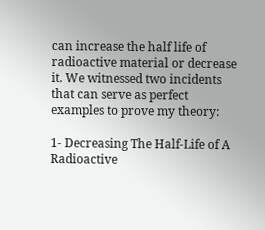can increase the half life of radioactive material or decrease it. We witnessed two incidents that can serve as perfect examples to prove my theory:

1- Decreasing The Half-Life of A Radioactive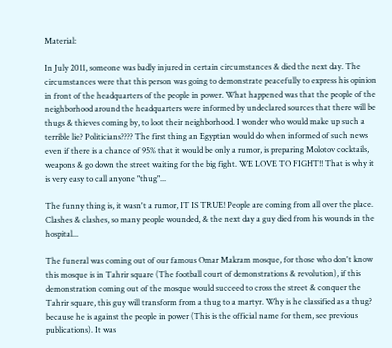Material:

In July 2011, someone was badly injured in certain circumstances & died the next day. The circumstances were that this person was going to demonstrate peacefully to express his opinion in front of the headquarters of the people in power. What happened was that the people of the neighborhood around the headquarters were informed by undeclared sources that there will be thugs & thieves coming by, to loot their neighborhood. I wonder who would make up such a terrible lie? Politicians???? The first thing an Egyptian would do when informed of such news even if there is a chance of 95% that it would be only a rumor, is preparing Molotov cocktails, weapons & go down the street waiting for the big fight. WE LOVE TO FIGHT!! That is why it is very easy to call anyone "thug"...

The funny thing is, it wasn't a rumor, IT IS TRUE! People are coming from all over the place. Clashes & clashes, so many people wounded, & the next day a guy died from his wounds in the hospital...

The funeral was coming out of our famous Omar Makram mosque, for those who don't know this mosque is in Tahrir square (The football court of demonstrations & revolution), if this demonstration coming out of the mosque would succeed to cross the street & conquer the Tahrir square, this guy will transform from a thug to a martyr. Why is he classified as a thug? because he is against the people in power (This is the official name for them, see previous publications). It was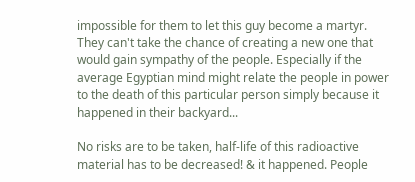impossible for them to let this guy become a martyr. They can't take the chance of creating a new one that would gain sympathy of the people. Especially if the average Egyptian mind might relate the people in power to the death of this particular person simply because it happened in their backyard...

No risks are to be taken, half-life of this radioactive material has to be decreased! & it happened. People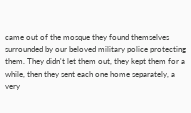came out of the mosque they found themselves surrounded by our beloved military police protecting them. They didn't let them out, they kept them for a while, then they sent each one home separately, a very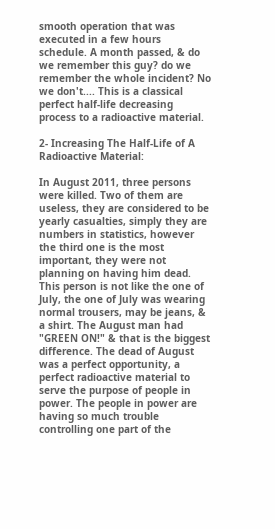smooth operation that was executed in a few hours schedule. A month passed, & do we remember this guy? do we remember the whole incident? No we don't.... This is a classical perfect half-life decreasing process to a radioactive material.

2- Increasing The Half-Life of A Radioactive Material:

In August 2011, three persons were killed. Two of them are useless, they are considered to be yearly casualties, simply they are numbers in statistics, however the third one is the most important, they were not planning on having him dead. This person is not like the one of July, the one of July was wearing normal trousers, may be jeans, & a shirt. The August man had "GREEN ON!" & that is the biggest difference. The dead of August was a perfect opportunity, a perfect radioactive material to serve the purpose of people in power. The people in power are having so much trouble controlling one part of the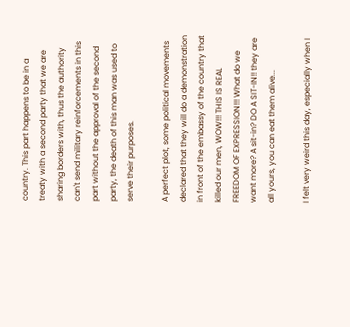country. This part happens to be in a treaty with a second party that we are sharing borders with, thus the authority can't send military reinforcements in this part without the approval of the second party, the death of this man was used to serve their purposes.

A perfect plot, some political movements declared that they will do a demonstration in front of the embassy of the country that killed our men, WOW!!! THIS IS REAL FREEDOM OF EXPRESSION!!! What do we want more? A sit-in? DO A SIT-IN!! they are all yours, you can eat them alive...

I felt very weird this day, especially when I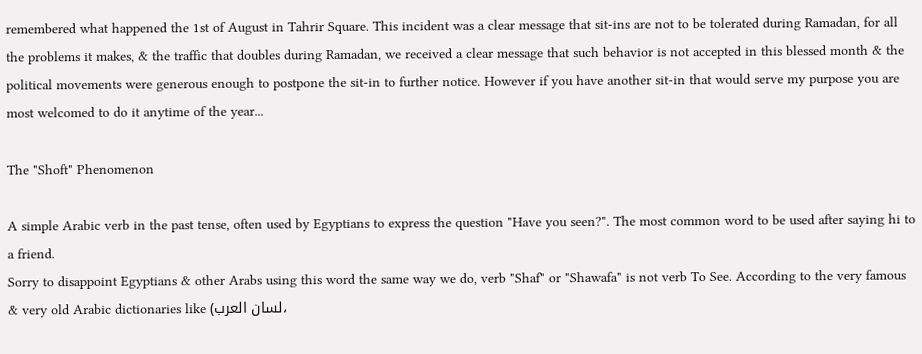remembered what happened the 1st of August in Tahrir Square. This incident was a clear message that sit-ins are not to be tolerated during Ramadan, for all the problems it makes, & the traffic that doubles during Ramadan, we received a clear message that such behavior is not accepted in this blessed month & the political movements were generous enough to postpone the sit-in to further notice. However if you have another sit-in that would serve my purpose you are most welcomed to do it anytime of the year...

The "Shoft" Phenomenon

A simple Arabic verb in the past tense, often used by Egyptians to express the question "Have you seen?". The most common word to be used after saying hi to a friend.
Sorry to disappoint Egyptians & other Arabs using this word the same way we do, verb "Shaf" or "Shawafa" is not verb To See. According to the very famous & very old Arabic dictionaries like (لسان العرب،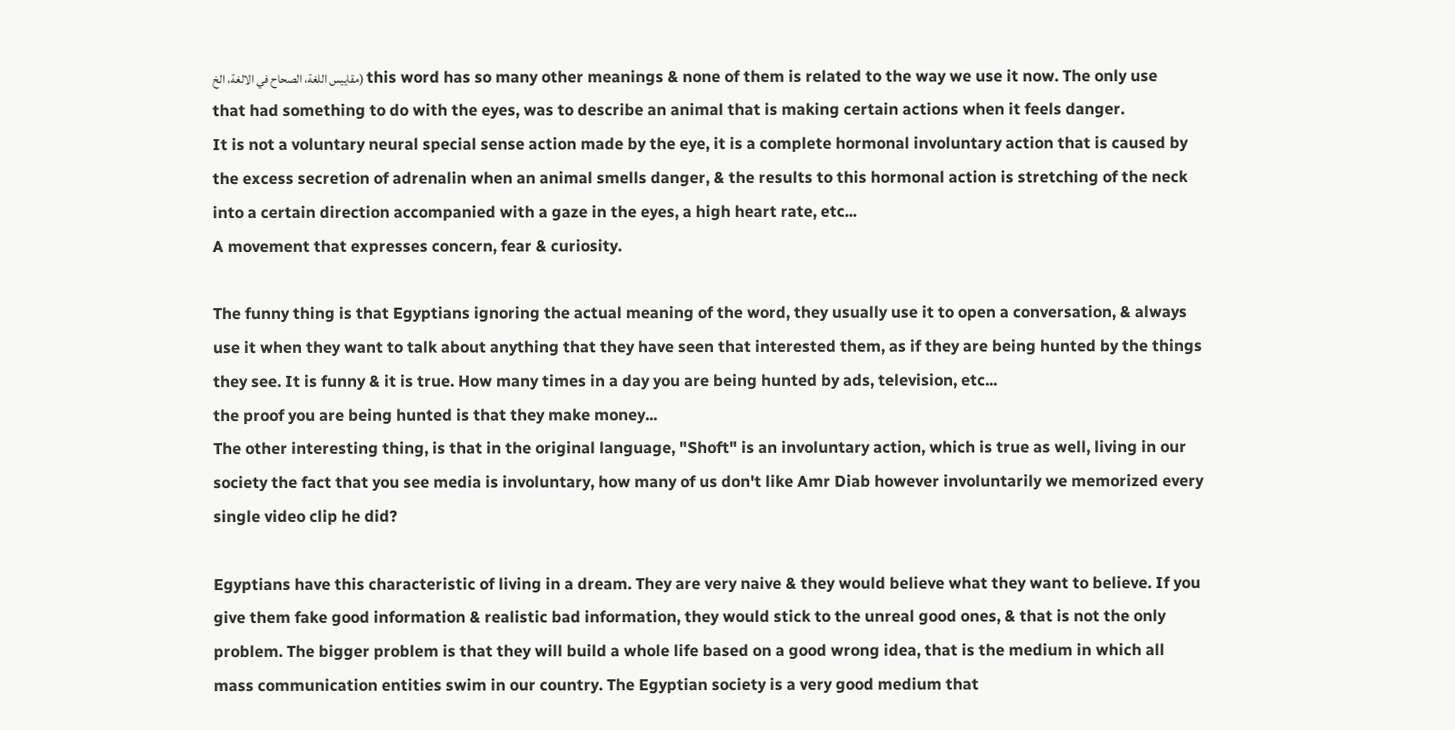مقاييس اللغة، الصحاح في الالغة، الخ) this word has so many other meanings & none of them is related to the way we use it now. The only use that had something to do with the eyes, was to describe an animal that is making certain actions when it feels danger.
It is not a voluntary neural special sense action made by the eye, it is a complete hormonal involuntary action that is caused by the excess secretion of adrenalin when an animal smells danger, & the results to this hormonal action is stretching of the neck into a certain direction accompanied with a gaze in the eyes, a high heart rate, etc...
A movement that expresses concern, fear & curiosity.

The funny thing is that Egyptians ignoring the actual meaning of the word, they usually use it to open a conversation, & always use it when they want to talk about anything that they have seen that interested them, as if they are being hunted by the things they see. It is funny & it is true. How many times in a day you are being hunted by ads, television, etc...
the proof you are being hunted is that they make money...
The other interesting thing, is that in the original language, "Shoft" is an involuntary action, which is true as well, living in our society the fact that you see media is involuntary, how many of us don't like Amr Diab however involuntarily we memorized every single video clip he did?

Egyptians have this characteristic of living in a dream. They are very naive & they would believe what they want to believe. If you give them fake good information & realistic bad information, they would stick to the unreal good ones, & that is not the only problem. The bigger problem is that they will build a whole life based on a good wrong idea, that is the medium in which all mass communication entities swim in our country. The Egyptian society is a very good medium that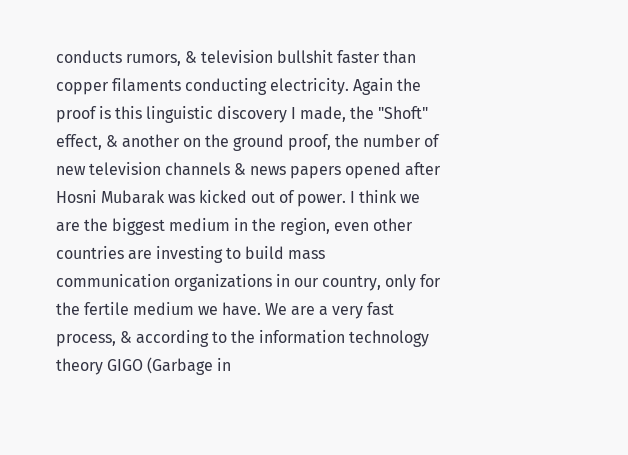conducts rumors, & television bullshit faster than copper filaments conducting electricity. Again the proof is this linguistic discovery I made, the "Shoft" effect, & another on the ground proof, the number of new television channels & news papers opened after Hosni Mubarak was kicked out of power. I think we are the biggest medium in the region, even other countries are investing to build mass communication organizations in our country, only for the fertile medium we have. We are a very fast process, & according to the information technology theory GIGO (Garbage in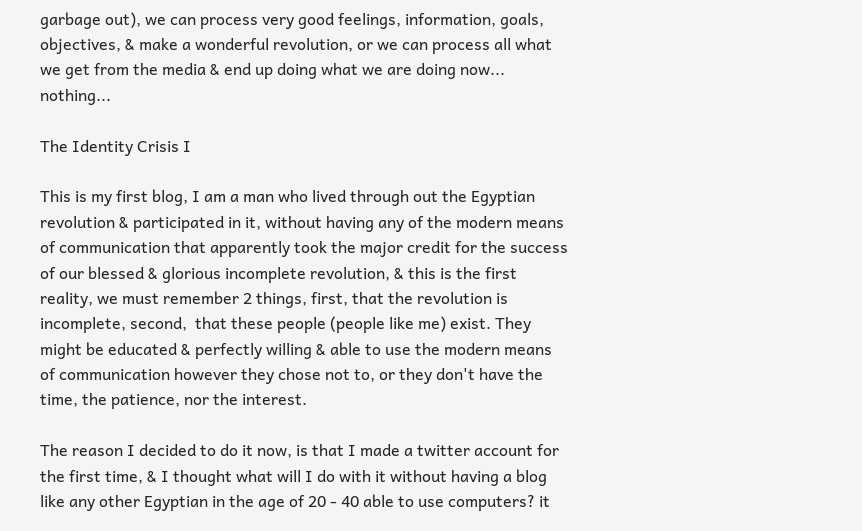garbage out), we can process very good feelings, information, goals, objectives, & make a wonderful revolution, or we can process all what we get from the media & end up doing what we are doing now... nothing...

The Identity Crisis I

This is my first blog, I am a man who lived through out the Egyptian revolution & participated in it, without having any of the modern means of communication that apparently took the major credit for the success of our blessed & glorious incomplete revolution, & this is the first reality, we must remember 2 things, first, that the revolution is incomplete, second,  that these people (people like me) exist. They might be educated & perfectly willing & able to use the modern means of communication however they chose not to, or they don't have the time, the patience, nor the interest.

The reason I decided to do it now, is that I made a twitter account for the first time, & I thought what will I do with it without having a blog like any other Egyptian in the age of 20 - 40 able to use computers? it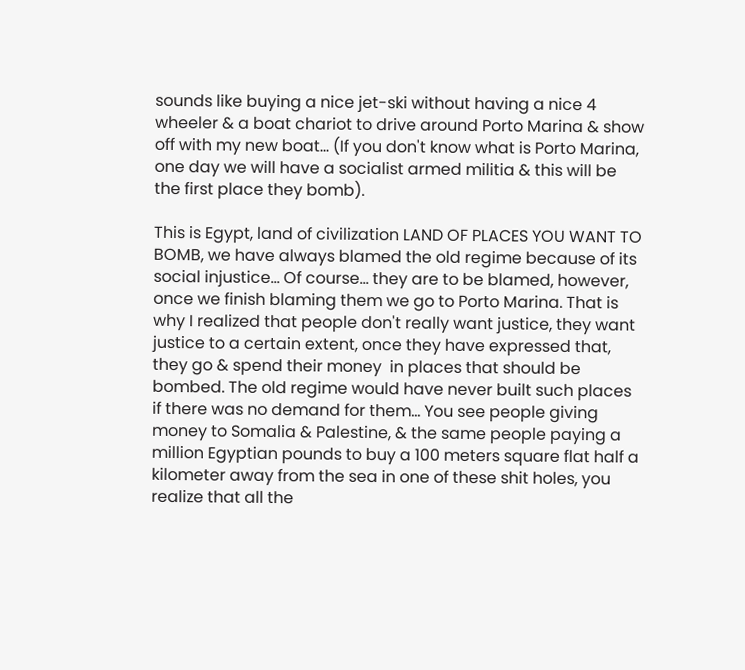sounds like buying a nice jet-ski without having a nice 4 wheeler & a boat chariot to drive around Porto Marina & show off with my new boat... (If you don't know what is Porto Marina, one day we will have a socialist armed militia & this will be the first place they bomb).

This is Egypt, land of civilization LAND OF PLACES YOU WANT TO BOMB, we have always blamed the old regime because of its social injustice... Of course... they are to be blamed, however, once we finish blaming them we go to Porto Marina. That is why I realized that people don't really want justice, they want justice to a certain extent, once they have expressed that, they go & spend their money  in places that should be bombed. The old regime would have never built such places if there was no demand for them... You see people giving money to Somalia & Palestine, & the same people paying a million Egyptian pounds to buy a 100 meters square flat half a kilometer away from the sea in one of these shit holes, you realize that all the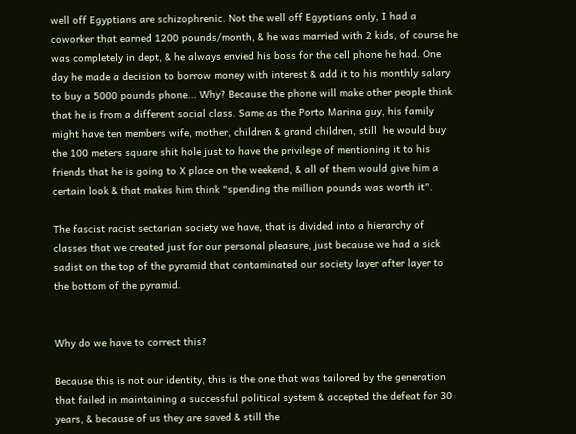well off Egyptians are schizophrenic. Not the well off Egyptians only, I had a coworker that earned 1200 pounds/month, & he was married with 2 kids, of course he was completely in dept, & he always envied his boss for the cell phone he had. One day he made a decision to borrow money with interest & add it to his monthly salary to buy a 5000 pounds phone... Why? Because the phone will make other people think that he is from a different social class. Same as the Porto Marina guy, his family might have ten members wife, mother, children & grand children, still  he would buy the 100 meters square shit hole just to have the privilege of mentioning it to his friends that he is going to X place on the weekend, & all of them would give him a certain look & that makes him think "spending the million pounds was worth it".

The fascist racist sectarian society we have, that is divided into a hierarchy of classes that we created just for our personal pleasure, just because we had a sick sadist on the top of the pyramid that contaminated our society layer after layer to the bottom of the pyramid.


Why do we have to correct this?

Because this is not our identity, this is the one that was tailored by the generation that failed in maintaining a successful political system & accepted the defeat for 30 years, & because of us they are saved & still the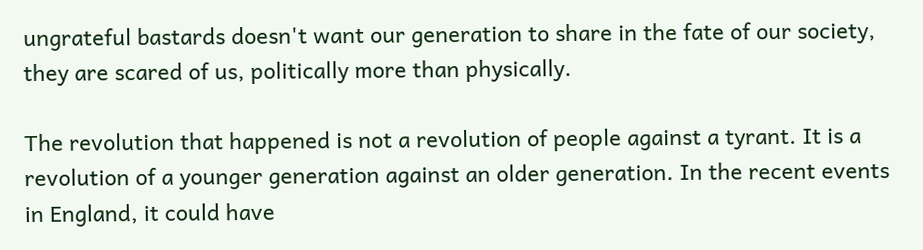ungrateful bastards doesn't want our generation to share in the fate of our society, they are scared of us, politically more than physically.

The revolution that happened is not a revolution of people against a tyrant. It is a revolution of a younger generation against an older generation. In the recent events in England, it could have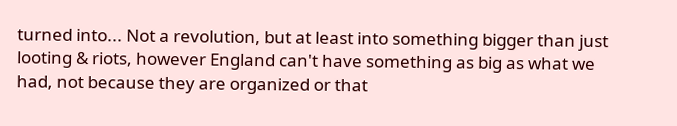turned into... Not a revolution, but at least into something bigger than just looting & riots, however England can't have something as big as what we had, not because they are organized or that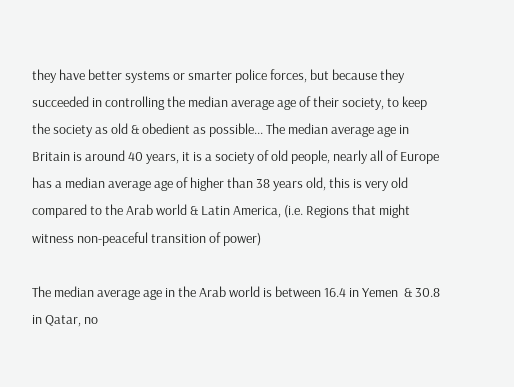they have better systems or smarter police forces, but because they succeeded in controlling the median average age of their society, to keep the society as old & obedient as possible... The median average age in Britain is around 40 years, it is a society of old people, nearly all of Europe has a median average age of higher than 38 years old, this is very old compared to the Arab world & Latin America, (i.e. Regions that might witness non-peaceful transition of power)

The median average age in the Arab world is between 16.4 in Yemen  & 30.8 in Qatar, no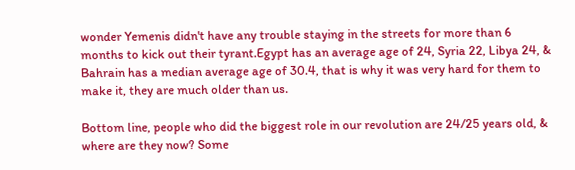wonder Yemenis didn't have any trouble staying in the streets for more than 6 months to kick out their tyrant.Egypt has an average age of 24, Syria 22, Libya 24, & Bahrain has a median average age of 30.4, that is why it was very hard for them to make it, they are much older than us.

Bottom line, people who did the biggest role in our revolution are 24/25 years old, & where are they now? Some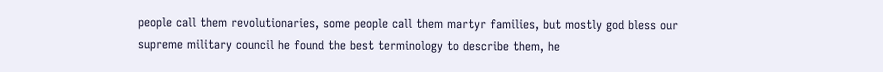people call them revolutionaries, some people call them martyr families, but mostly god bless our supreme military council he found the best terminology to describe them, he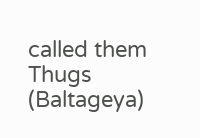called them Thugs (Baltageya)